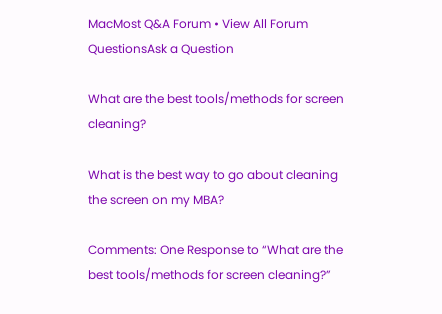MacMost Q&A Forum • View All Forum QuestionsAsk a Question

What are the best tools/methods for screen cleaning?

What is the best way to go about cleaning the screen on my MBA?

Comments: One Response to “What are the best tools/methods for screen cleaning?”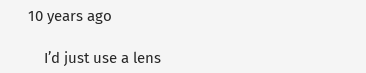10 years ago

    I’d just use a lens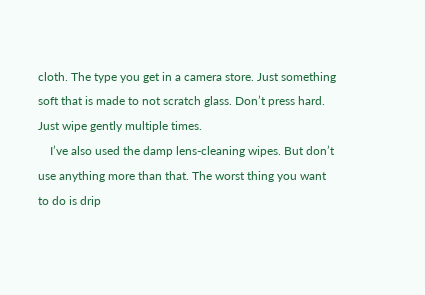cloth. The type you get in a camera store. Just something soft that is made to not scratch glass. Don’t press hard. Just wipe gently multiple times.
    I’ve also used the damp lens-cleaning wipes. But don’t use anything more than that. The worst thing you want to do is drip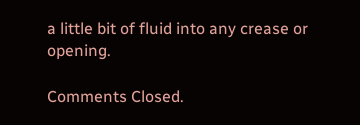a little bit of fluid into any crease or opening.

Comments Closed.